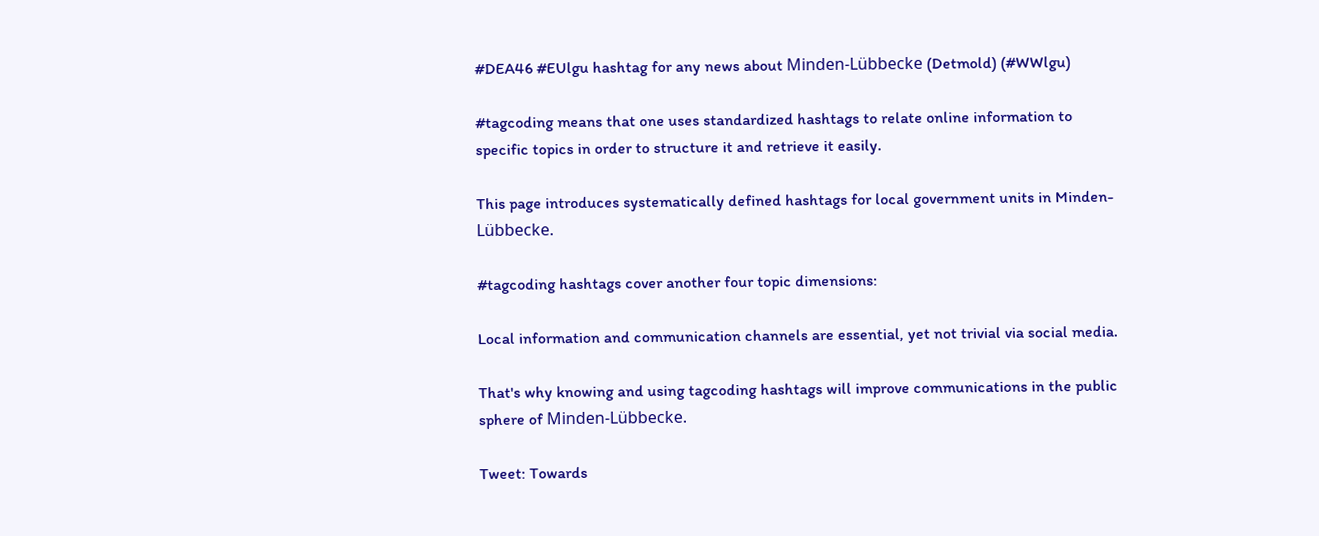#DEA46 #EUlgu hashtag for any news about Minden-Lübbecke (Detmold) (#WWlgu)

#tagcoding means that one uses standardized hashtags to relate online information to specific topics in order to structure it and retrieve it easily.

This page introduces systematically defined hashtags for local government units in Minden-Lübbecke.

#tagcoding hashtags cover another four topic dimensions:

Local information and communication channels are essential, yet not trivial via social media.

That's why knowing and using tagcoding hashtags will improve communications in the public sphere of Minden-Lübbecke.

Tweet: Towards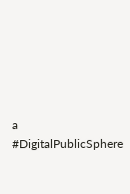a #DigitalPublicSphere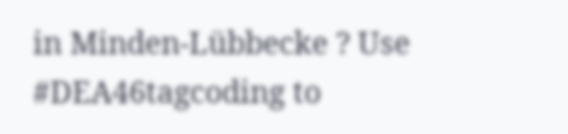in Minden-Lübbecke ? Use #DEA46tagcoding to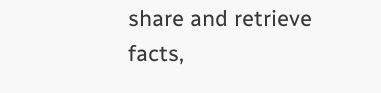share and retrieve facts,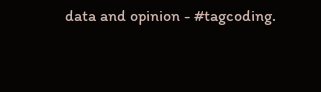data and opinion - #tagcoding.